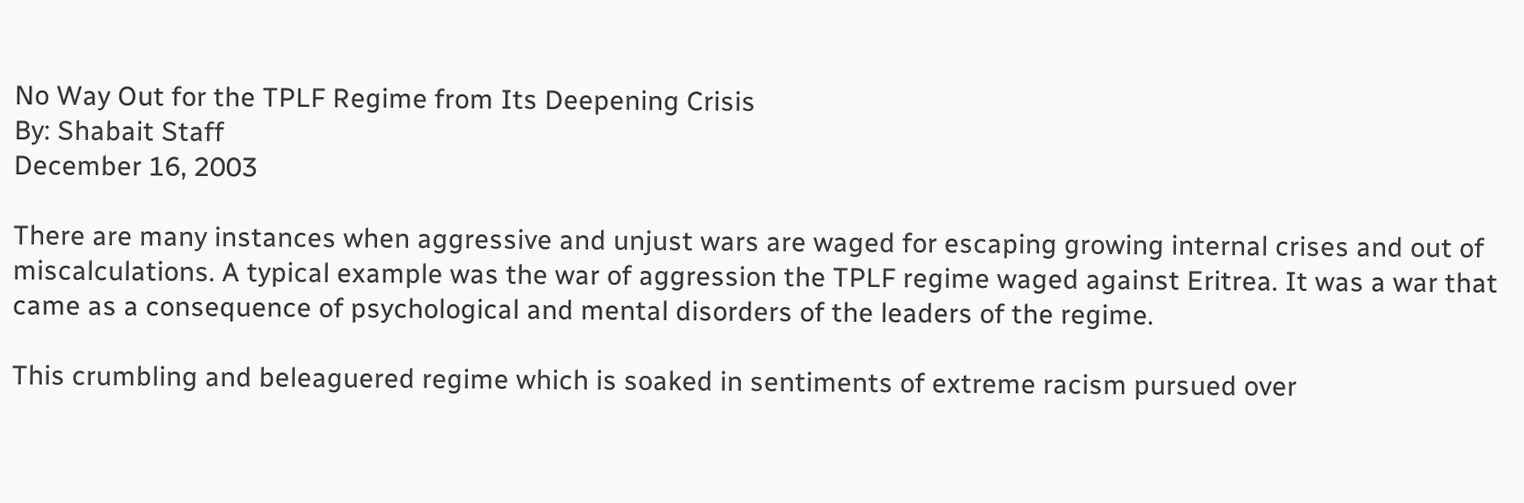No Way Out for the TPLF Regime from Its Deepening Crisis
By: Shabait Staff
December 16, 2003

There are many instances when aggressive and unjust wars are waged for escaping growing internal crises and out of miscalculations. A typical example was the war of aggression the TPLF regime waged against Eritrea. It was a war that came as a consequence of psychological and mental disorders of the leaders of the regime.

This crumbling and beleaguered regime which is soaked in sentiments of extreme racism pursued over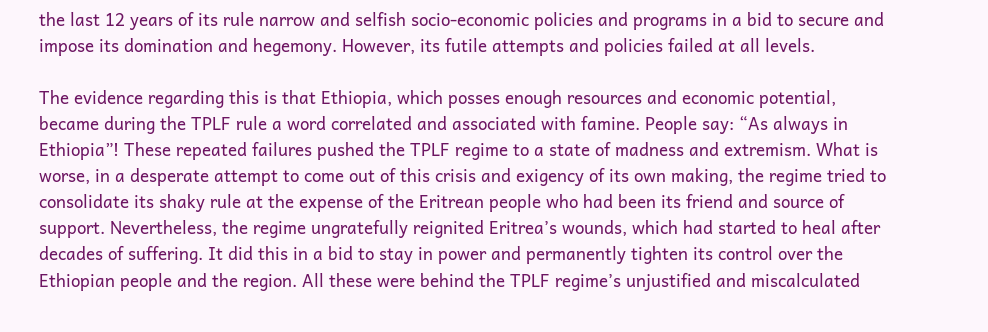the last 12 years of its rule narrow and selfish socio-economic policies and programs in a bid to secure and impose its domination and hegemony. However, its futile attempts and policies failed at all levels.

The evidence regarding this is that Ethiopia, which posses enough resources and economic potential, became during the TPLF rule a word correlated and associated with famine. People say: “As always in Ethiopia”! These repeated failures pushed the TPLF regime to a state of madness and extremism. What is worse, in a desperate attempt to come out of this crisis and exigency of its own making, the regime tried to consolidate its shaky rule at the expense of the Eritrean people who had been its friend and source of support. Nevertheless, the regime ungratefully reignited Eritrea’s wounds, which had started to heal after decades of suffering. It did this in a bid to stay in power and permanently tighten its control over the Ethiopian people and the region. All these were behind the TPLF regime’s unjustified and miscalculated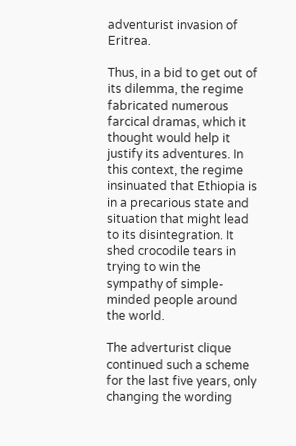adventurist invasion of Eritrea.

Thus, in a bid to get out of its dilemma, the regime fabricated numerous farcical dramas, which it thought would help it justify its adventures. In this context, the regime insinuated that Ethiopia is in a precarious state and situation that might lead to its disintegration. It shed crocodile tears in trying to win the sympathy of simple-minded people around the world.

The adverturist clique continued such a scheme for the last five years, only changing the wording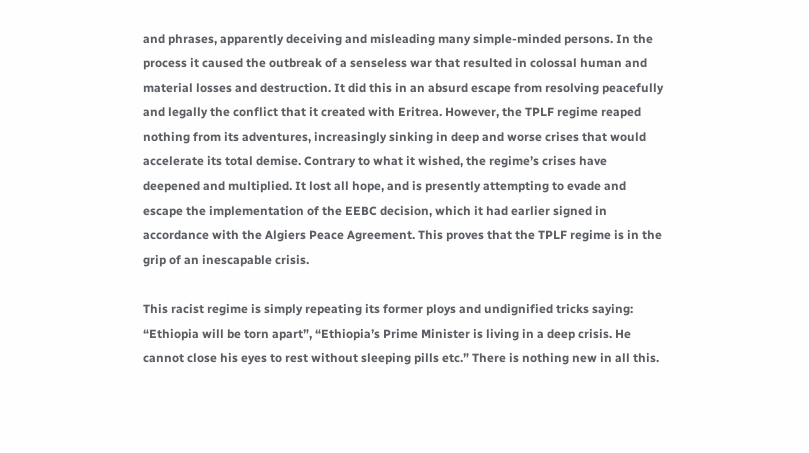and phrases, apparently deceiving and misleading many simple-minded persons. In the process it caused the outbreak of a senseless war that resulted in colossal human and material losses and destruction. It did this in an absurd escape from resolving peacefully and legally the conflict that it created with Eritrea. However, the TPLF regime reaped nothing from its adventures, increasingly sinking in deep and worse crises that would accelerate its total demise. Contrary to what it wished, the regime’s crises have deepened and multiplied. It lost all hope, and is presently attempting to evade and escape the implementation of the EEBC decision, which it had earlier signed in accordance with the Algiers Peace Agreement. This proves that the TPLF regime is in the grip of an inescapable crisis.

This racist regime is simply repeating its former ploys and undignified tricks saying: “Ethiopia will be torn apart”, “Ethiopia’s Prime Minister is living in a deep crisis. He cannot close his eyes to rest without sleeping pills etc.” There is nothing new in all this.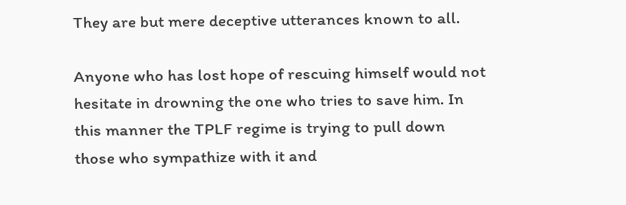They are but mere deceptive utterances known to all.

Anyone who has lost hope of rescuing himself would not hesitate in drowning the one who tries to save him. In this manner the TPLF regime is trying to pull down those who sympathize with it and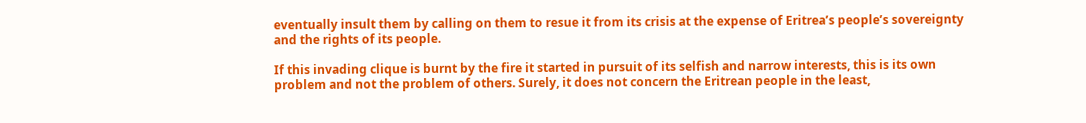eventually insult them by calling on them to resue it from its crisis at the expense of Eritrea’s people’s sovereignty and the rights of its people.

If this invading clique is burnt by the fire it started in pursuit of its selfish and narrow interests, this is its own problem and not the problem of others. Surely, it does not concern the Eritrean people in the least,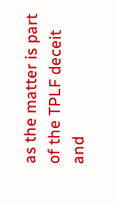as the matter is part of the TPLF deceit and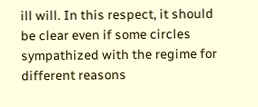ill will. In this respect, it should be clear even if some circles sympathized with the regime for different reasons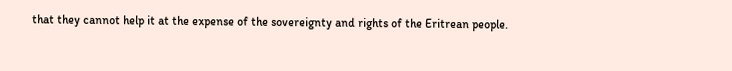that they cannot help it at the expense of the sovereignty and rights of the Eritrean people.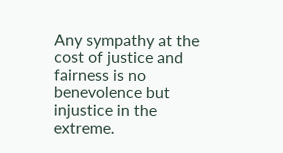Any sympathy at the cost of justice and fairness is no benevolence but injustice in the extreme.